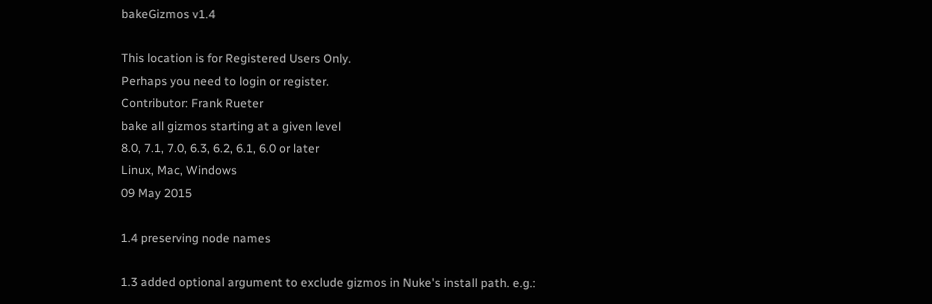bakeGizmos v1.4

This location is for Registered Users Only.
Perhaps you need to login or register.
Contributor: Frank Rueter
bake all gizmos starting at a given level
8.0, 7.1, 7.0, 6.3, 6.2, 6.1, 6.0 or later
Linux, Mac, Windows
09 May 2015

1.4 preserving node names

1.3 added optional argument to exclude gizmos in Nuke's install path. e.g.: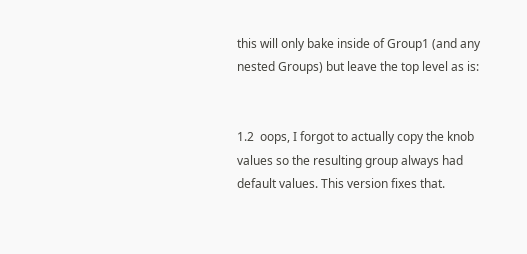this will only bake inside of Group1 (and any nested Groups) but leave the top level as is:


1.2  oops, I forgot to actually copy the knob values so the resulting group always had default values. This version fixes that.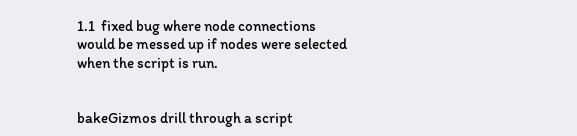1.1  fixed bug where node connections would be messed up if nodes were selected when the script is run.


bakeGizmos drill through a script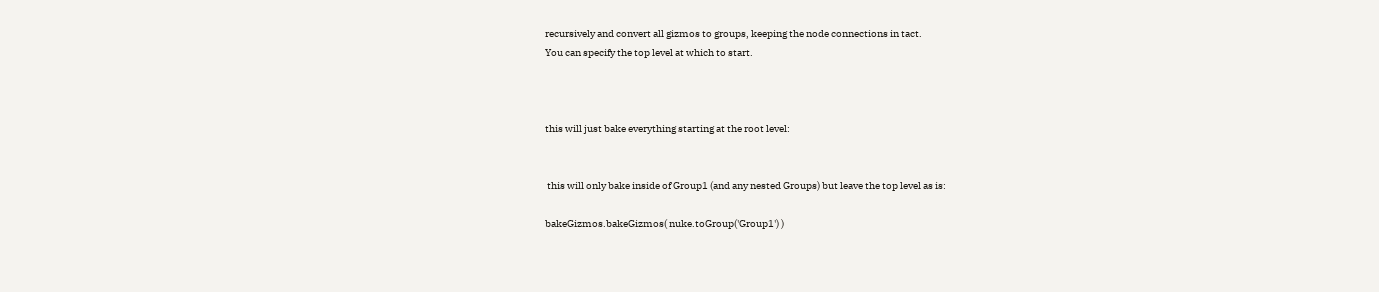recursively and convert all gizmos to groups, keeping the node connections in tact.
You can specify the top level at which to start.



this will just bake everything starting at the root level:


 this will only bake inside of Group1 (and any nested Groups) but leave the top level as is:

bakeGizmos.bakeGizmos( nuke.toGroup('Group1') )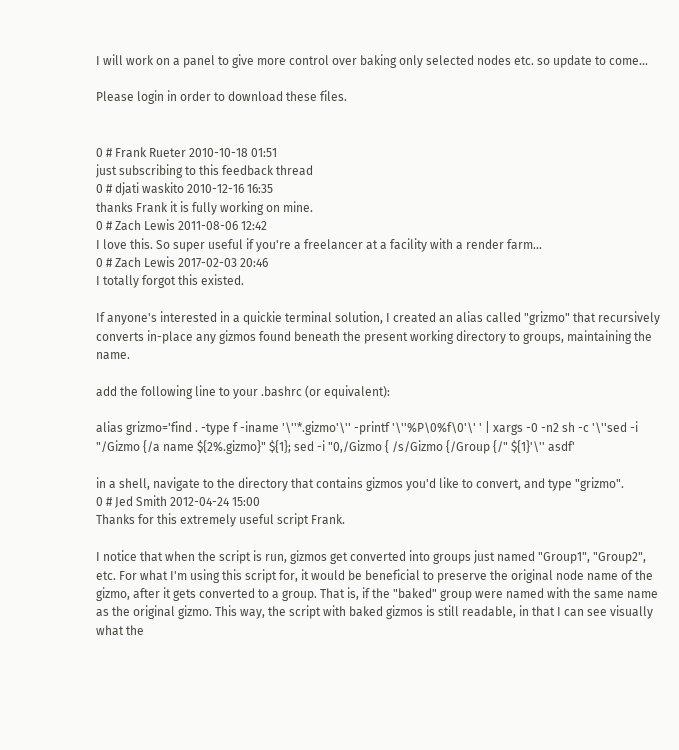I will work on a panel to give more control over baking only selected nodes etc. so update to come...

Please login in order to download these files.


0 # Frank Rueter 2010-10-18 01:51
just subscribing to this feedback thread
0 # djati waskito 2010-12-16 16:35
thanks Frank it is fully working on mine.
0 # Zach Lewis 2011-08-06 12:42
I love this. So super useful if you're a freelancer at a facility with a render farm...
0 # Zach Lewis 2017-02-03 20:46
I totally forgot this existed.

If anyone's interested in a quickie terminal solution, I created an alias called "grizmo" that recursively converts in-place any gizmos found beneath the present working directory to groups, maintaining the name.

add the following line to your .bashrc (or equivalent):

alias grizmo='find . -type f -iname '\''*.gizmo'\'' -printf '\''%P\0%f\0'\' ' | xargs -0 -n2 sh -c '\''sed -i "/Gizmo {/a name ${2%.gizmo}" ${1}; sed -i "0,/Gizmo { /s/Gizmo {/Group {/" ${1}'\'' asdf'

in a shell, navigate to the directory that contains gizmos you'd like to convert, and type "grizmo".
0 # Jed Smith 2012-04-24 15:00
Thanks for this extremely useful script Frank.

I notice that when the script is run, gizmos get converted into groups just named "Group1", "Group2", etc. For what I'm using this script for, it would be beneficial to preserve the original node name of the gizmo, after it gets converted to a group. That is, if the "baked" group were named with the same name as the original gizmo. This way, the script with baked gizmos is still readable, in that I can see visually what the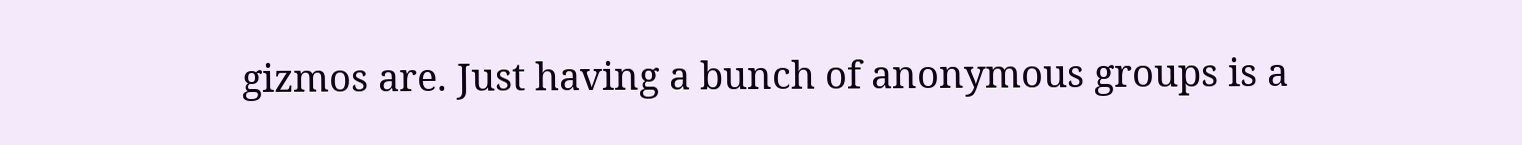gizmos are. Just having a bunch of anonymous groups is a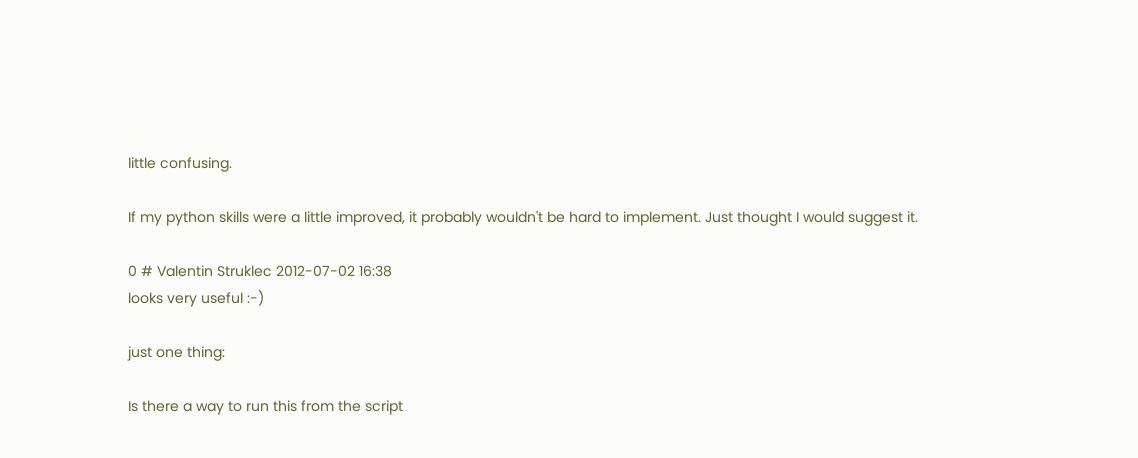little confusing.

If my python skills were a little improved, it probably wouldn't be hard to implement. Just thought I would suggest it.

0 # Valentin Struklec 2012-07-02 16:38
looks very useful :-)

just one thing:

Is there a way to run this from the script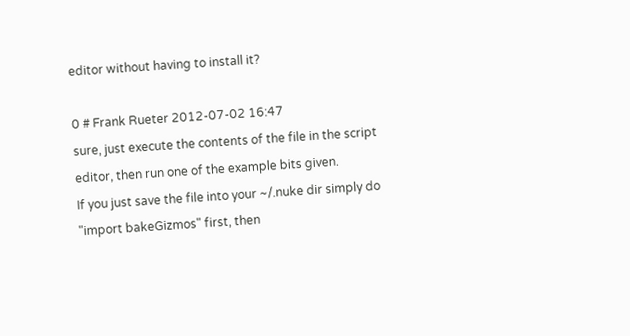editor without having to install it?

0 # Frank Rueter 2012-07-02 16:47
sure, just execute the contents of the file in the script editor, then run one of the example bits given.
If you just save the file into your ~/.nuke dir simply do "import bakeGizmos" first, then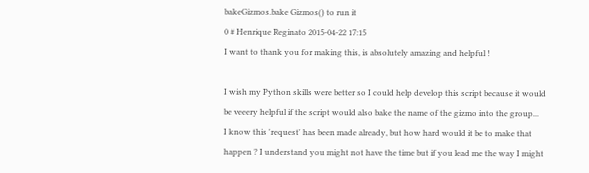bakeGizmos.bake Gizmos() to run it
0 # Henrique Reginato 2015-04-22 17:15
I want to thank you for making this, is absolutely amazing and helpful !

I wish my Python skills were better so I could help develop this script because it would be veeery helpful if the script would also bake the name of the gizmo into the group...
I know this 'request' has been made already, but how hard would it be to make that happen ? I understand you might not have the time but if you lead me the way I might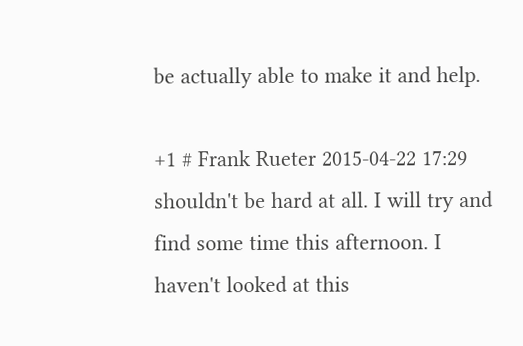be actually able to make it and help.

+1 # Frank Rueter 2015-04-22 17:29
shouldn't be hard at all. I will try and find some time this afternoon. I haven't looked at this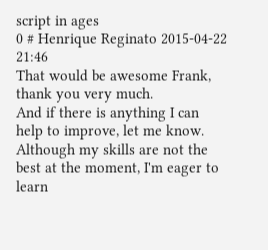script in ages
0 # Henrique Reginato 2015-04-22 21:46
That would be awesome Frank, thank you very much.
And if there is anything I can help to improve, let me know. Although my skills are not the best at the moment, I'm eager to learn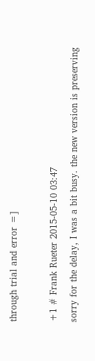through trial and error =]

+1 # Frank Rueter 2015-05-10 03:47
sorry for the delay, I was a bit busy. the new version is preserving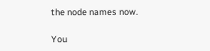the node names now.

You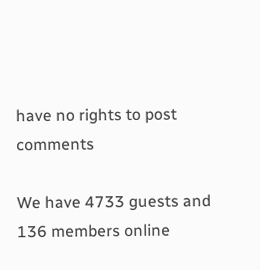have no rights to post comments

We have 4733 guests and 136 members online